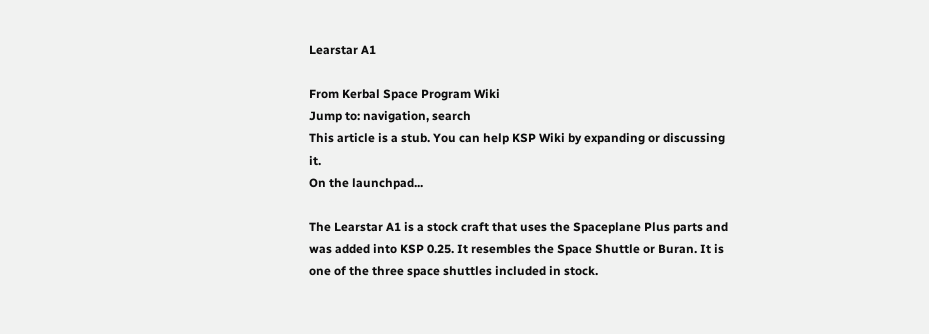Learstar A1

From Kerbal Space Program Wiki
Jump to: navigation, search
This article is a stub. You can help KSP Wiki by expanding or discussing it.
On the launchpad...

The Learstar A1 is a stock craft that uses the Spaceplane Plus parts and was added into KSP 0.25. It resembles the Space Shuttle or Buran. It is one of the three space shuttles included in stock.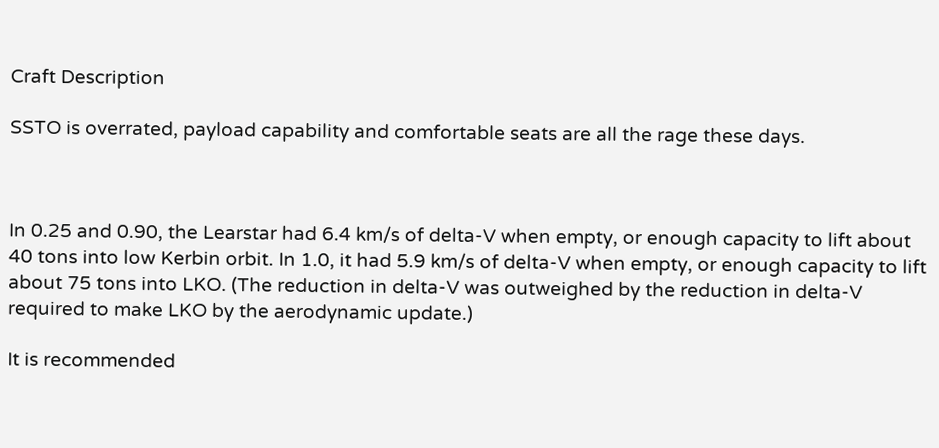Craft Description

SSTO is overrated, payload capability and comfortable seats are all the rage these days.



In 0.25 and 0.90, the Learstar had 6.4 km/s of delta-V when empty, or enough capacity to lift about 40 tons into low Kerbin orbit. In 1.0, it had 5.9 km/s of delta-V when empty, or enough capacity to lift about 75 tons into LKO. (The reduction in delta-V was outweighed by the reduction in delta-V required to make LKO by the aerodynamic update.)

It is recommended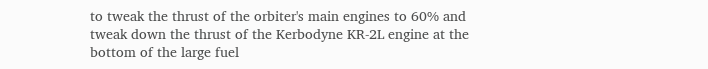to tweak the thrust of the orbiter's main engines to 60% and tweak down the thrust of the Kerbodyne KR-2L engine at the bottom of the large fuel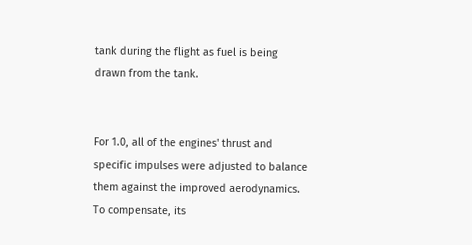tank during the flight as fuel is being drawn from the tank.


For 1.0, all of the engines' thrust and specific impulses were adjusted to balance them against the improved aerodynamics. To compensate, its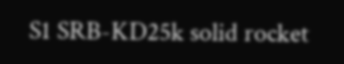S1 SRB-KD25k solid rocket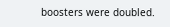boosters were doubled.